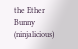the Ether Bunny (ninjalicious)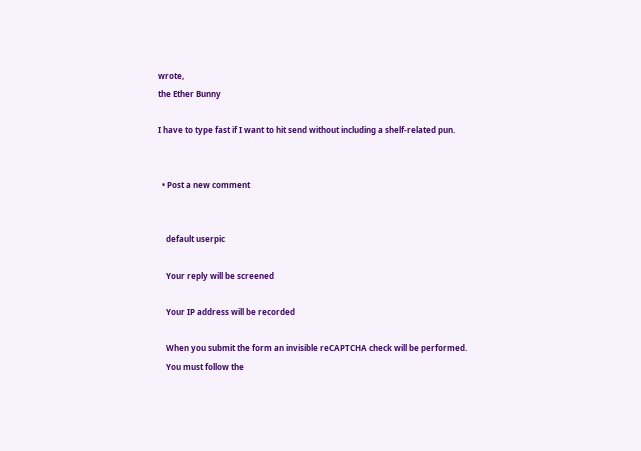wrote,
the Ether Bunny

I have to type fast if I want to hit send without including a shelf-related pun.


  • Post a new comment


    default userpic

    Your reply will be screened

    Your IP address will be recorded

    When you submit the form an invisible reCAPTCHA check will be performed.
    You must follow the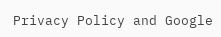Privacy Policy and Google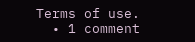Terms of use.
  • 1 comment